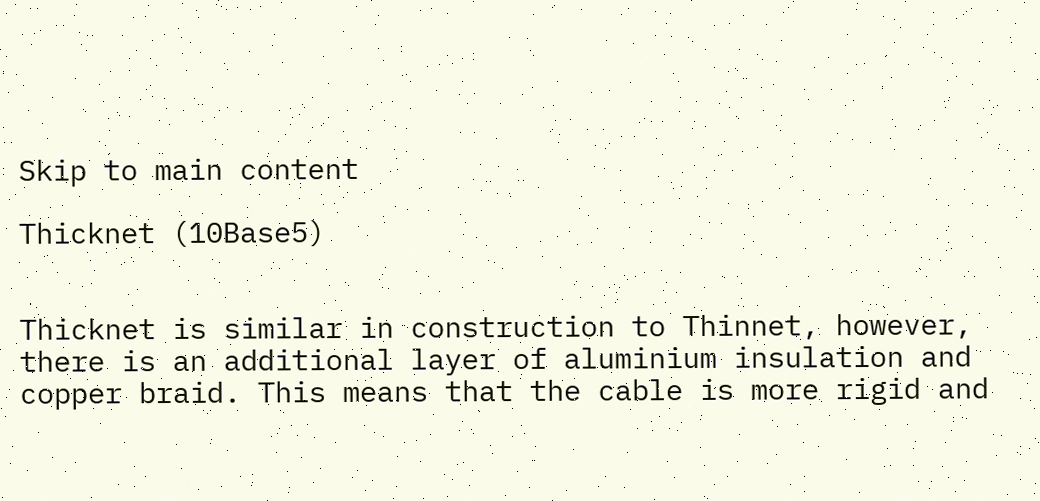Skip to main content

Thicknet (10Base5)


Thicknet is similar in construction to Thinnet, however, there is an additional layer of aluminium insulation and copper braid. This means that the cable is more rigid and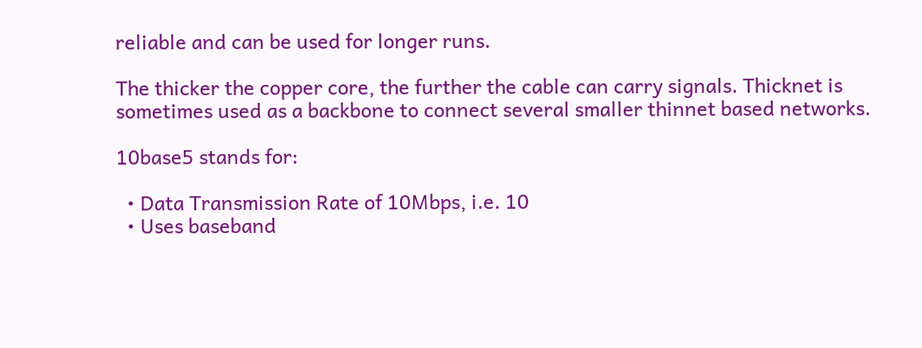reliable and can be used for longer runs.

The thicker the copper core, the further the cable can carry signals. Thicknet is sometimes used as a backbone to connect several smaller thinnet based networks.

10base5 stands for:

  • Data Transmission Rate of 10Mbps, i.e. 10
  • Uses baseband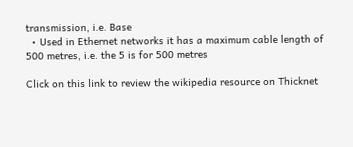transmission, i.e. Base
  • Used in Ethernet networks it has a maximum cable length of 500 metres, i.e. the 5 is for 500 metres

Click on this link to review the wikipedia resource on Thicknet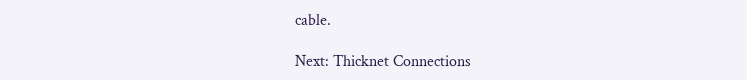cable.

Next: Thicknet Connections